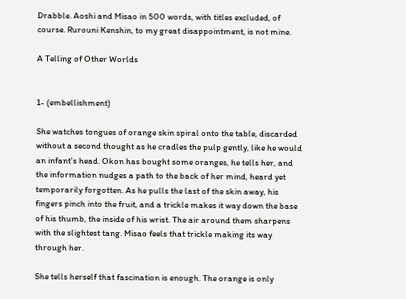Drabble. Aoshi and Misao in 500 words, with titles excluded, of course. Rurouni Kenshin, to my great disappointment, is not mine.

A Telling of Other Worlds


1- (embellishment)

She watches tongues of orange skin spiral onto the table, discarded without a second thought as he cradles the pulp gently, like he would an infant's head. Okon has bought some oranges, he tells her, and the information nudges a path to the back of her mind, heard yet temporarily forgotten. As he pulls the last of the skin away, his fingers pinch into the fruit, and a trickle makes it way down the base of his thumb, the inside of his wrist. The air around them sharpens with the slightest tang. Misao feels that trickle making its way through her.

She tells herself that fascination is enough. The orange is only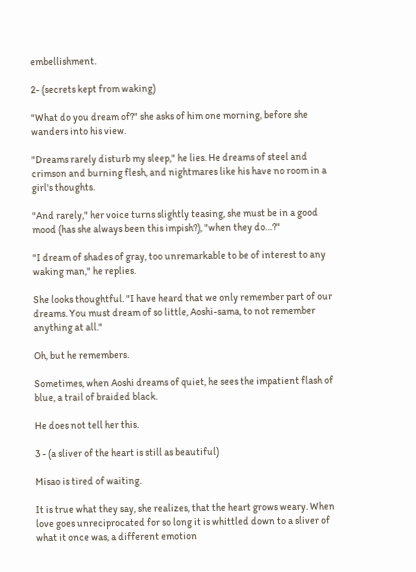embellishment.

2- (secrets kept from waking)

"What do you dream of?" she asks of him one morning, before she wanders into his view.

"Dreams rarely disturb my sleep," he lies. He dreams of steel and crimson and burning flesh, and nightmares like his have no room in a girl's thoughts.

"And rarely," her voice turns slightly teasing, she must be in a good mood (has she always been this impish?), "when they do…?"

"I dream of shades of gray, too unremarkable to be of interest to any waking man," he replies.

She looks thoughtful. "I have heard that we only remember part of our dreams. You must dream of so little, Aoshi-sama, to not remember anything at all."

Oh, but he remembers.

Sometimes, when Aoshi dreams of quiet, he sees the impatient flash of blue, a trail of braided black.

He does not tell her this.

3 - (a sliver of the heart is still as beautiful)

Misao is tired of waiting.

It is true what they say, she realizes, that the heart grows weary. When love goes unreciprocated for so long it is whittled down to a sliver of what it once was, a different emotion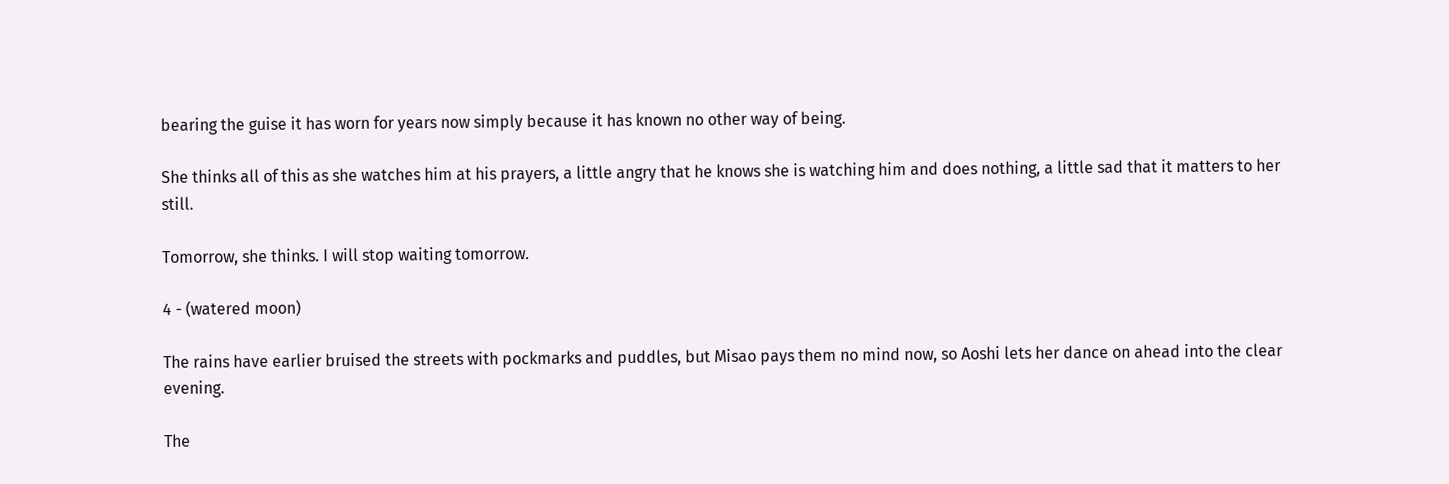bearing the guise it has worn for years now simply because it has known no other way of being.

She thinks all of this as she watches him at his prayers, a little angry that he knows she is watching him and does nothing, a little sad that it matters to her still.

Tomorrow, she thinks. I will stop waiting tomorrow.

4 - (watered moon)

The rains have earlier bruised the streets with pockmarks and puddles, but Misao pays them no mind now, so Aoshi lets her dance on ahead into the clear evening.

The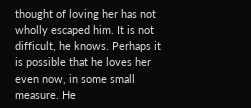thought of loving her has not wholly escaped him. It is not difficult, he knows. Perhaps it is possible that he loves her even now, in some small measure. He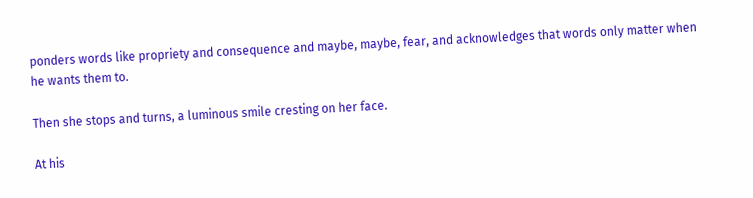ponders words like propriety and consequence and maybe, maybe, fear, and acknowledges that words only matter when he wants them to.

Then she stops and turns, a luminous smile cresting on her face.

At his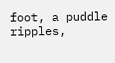foot, a puddle ripples,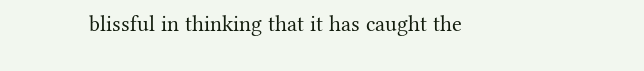blissful in thinking that it has caught the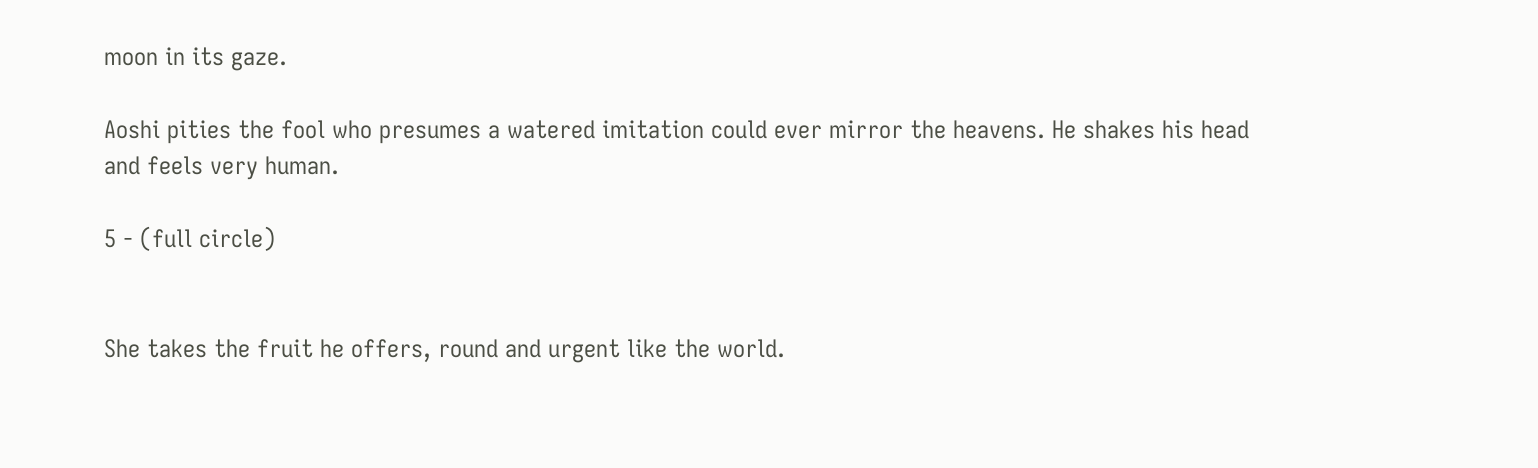moon in its gaze.

Aoshi pities the fool who presumes a watered imitation could ever mirror the heavens. He shakes his head and feels very human.

5 - (full circle)


She takes the fruit he offers, round and urgent like the world.